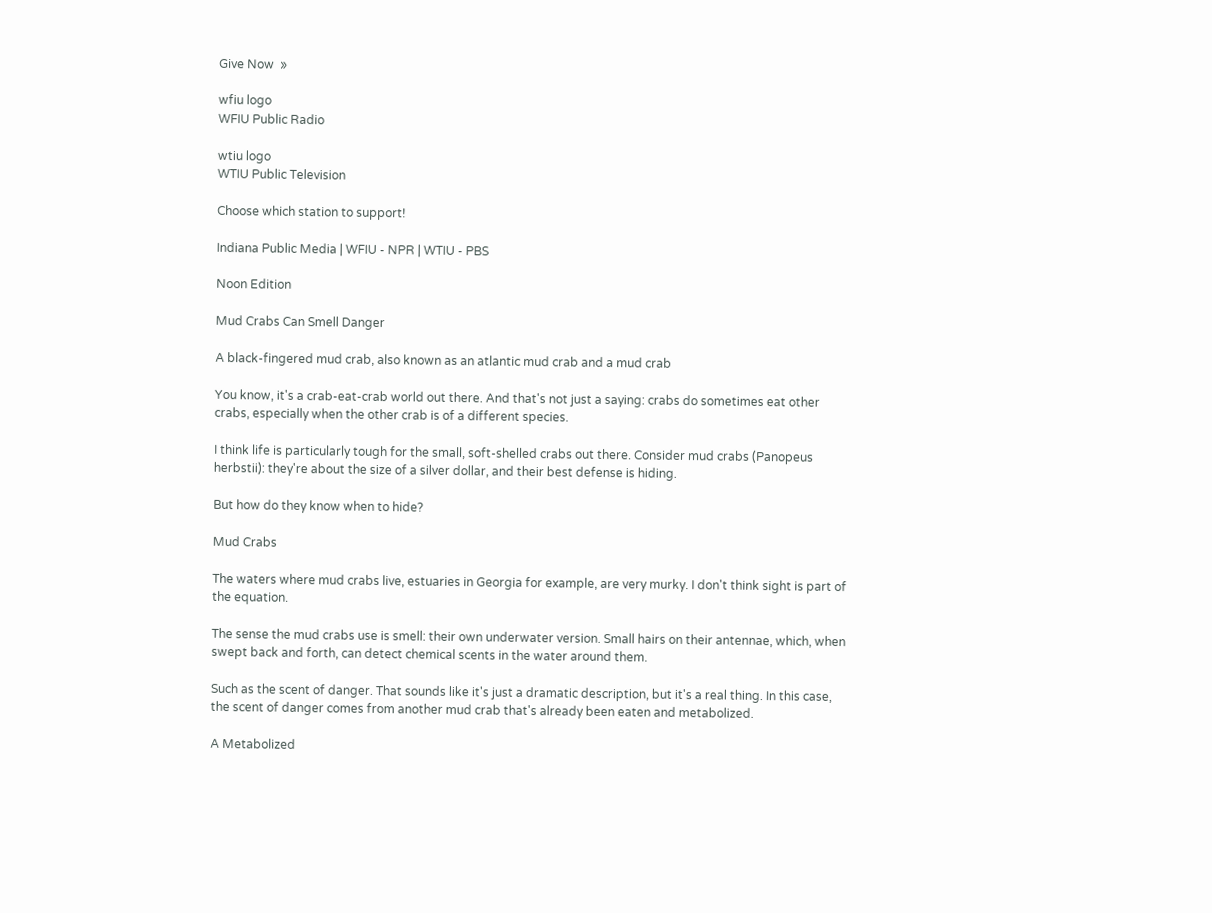Give Now  »

wfiu logo
WFIU Public Radio

wtiu logo
WTIU Public Television

Choose which station to support!

Indiana Public Media | WFIU - NPR | WTIU - PBS

Noon Edition

Mud Crabs Can Smell Danger

A black-fingered mud crab, also known as an atlantic mud crab and a mud crab

You know, it's a crab-eat-crab world out there. And that's not just a saying: crabs do sometimes eat other crabs, especially when the other crab is of a different species.

I think life is particularly tough for the small, soft-shelled crabs out there. Consider mud crabs (Panopeus herbstii): they're about the size of a silver dollar, and their best defense is hiding.

But how do they know when to hide?

Mud Crabs

The waters where mud crabs live, estuaries in Georgia for example, are very murky. I don't think sight is part of the equation.

The sense the mud crabs use is smell: their own underwater version. Small hairs on their antennae, which, when swept back and forth, can detect chemical scents in the water around them.

Such as the scent of danger. That sounds like it's just a dramatic description, but it's a real thing. In this case, the scent of danger comes from another mud crab that's already been eaten and metabolized.

A Metabolized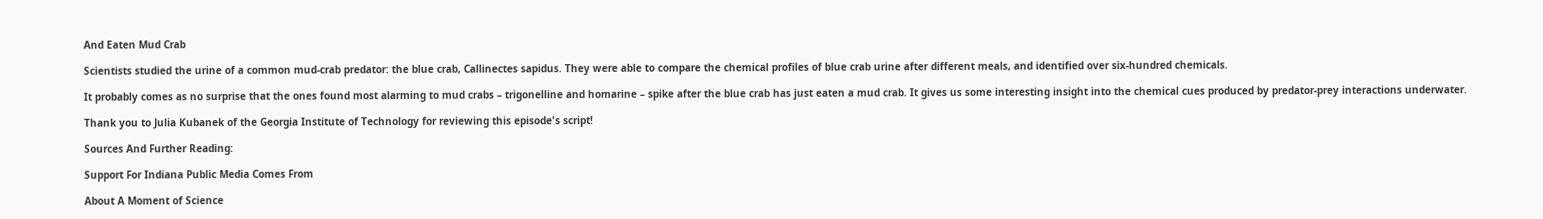And Eaten Mud Crab

Scientists studied the urine of a common mud-crab predator: the blue crab, Callinectes sapidus. They were able to compare the chemical profiles of blue crab urine after different meals, and identified over six-hundred chemicals.

It probably comes as no surprise that the ones found most alarming to mud crabs – trigonelline and homarine – spike after the blue crab has just eaten a mud crab. It gives us some interesting insight into the chemical cues produced by predator-prey interactions underwater.

Thank you to Julia Kubanek of the Georgia Institute of Technology for reviewing this episode's script!

Sources And Further Reading:

Support For Indiana Public Media Comes From

About A Moment of Science